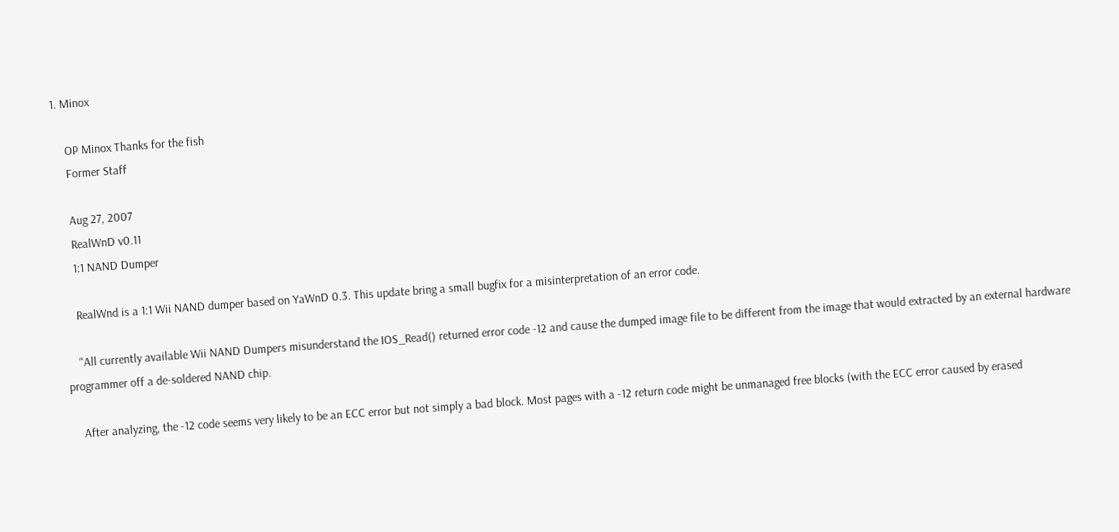1. Minox

    OP Minox Thanks for the fish
    Former Staff

    Aug 27, 2007
    RealWnD v0.11
    1:1 NAND Dumper

    RealWnd is a 1:1 Wii NAND dumper based on YaWnD 0.3. This update bring a small bugfix for a misinterpretation of an error code.

    "All currently available Wii NAND Dumpers misunderstand the IOS_Read() returned error code -12 and cause the dumped image file to be different from the image that would extracted by an external hardware programmer off a de-soldered NAND chip.

    After analyzing, the -12 code seems very likely to be an ECC error but not simply a bad block. Most pages with a -12 return code might be unmanaged free blocks (with the ECC error caused by erased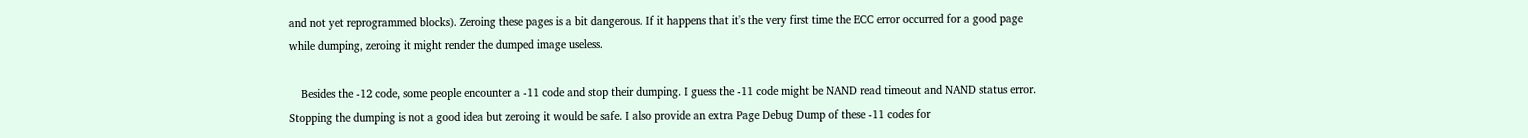and not yet reprogrammed blocks). Zeroing these pages is a bit dangerous. If it happens that it's the very first time the ECC error occurred for a good page while dumping, zeroing it might render the dumped image useless.

    Besides the -12 code, some people encounter a -11 code and stop their dumping. I guess the -11 code might be NAND read timeout and NAND status error. Stopping the dumping is not a good idea but zeroing it would be safe. I also provide an extra Page Debug Dump of these -11 codes for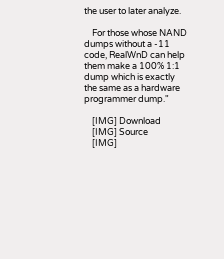the user to later analyze.

    For those whose NAND dumps without a -11 code, RealWnD can help them make a 100% 1:1 dump which is exactly the same as a hardware programmer dump."

    [IMG] Download
    [IMG] Source
    [IMG]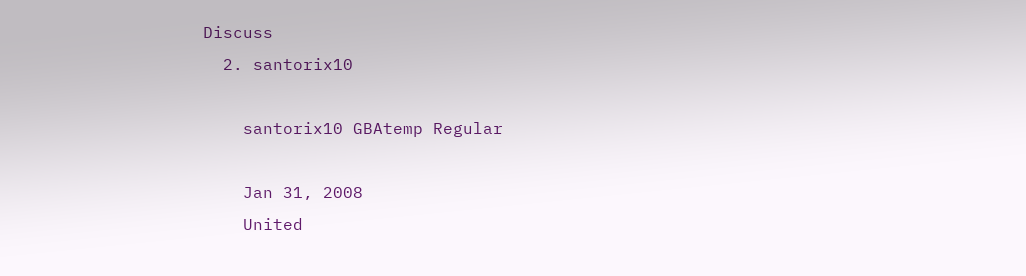Discuss
  2. santorix10

    santorix10 GBAtemp Regular

    Jan 31, 2008
    United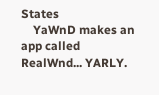States
    YaWnD makes an app called RealWnd... YARLY.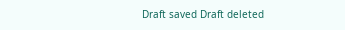Draft saved Draft deleted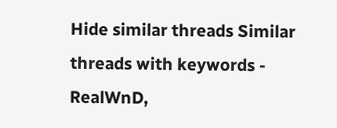Hide similar threads Similar threads with keywords - RealWnD,